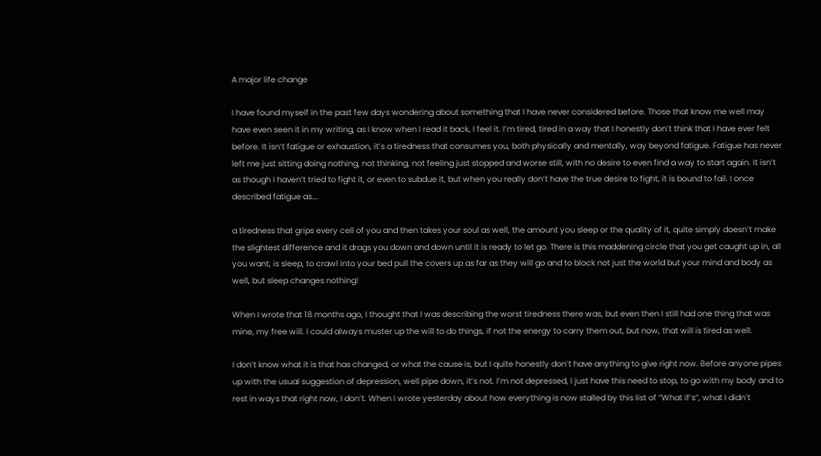A major life change

I have found myself in the past few days wondering about something that I have never considered before. Those that know me well may have even seen it in my writing, as I know when I read it back, I feel it. I’m tired, tired in a way that I honestly don’t think that I have ever felt before. It isn’t fatigue or exhaustion, it’s a tiredness that consumes you, both physically and mentally, way beyond fatigue. Fatigue has never left me just sitting doing nothing, not thinking, not feeling just stopped and worse still, with no desire to even find a way to start again. It isn’t as though I haven’t tried to fight it, or even to subdue it, but when you really don’t have the true desire to fight, it is bound to fail. I once described fatigue as….

a tiredness that grips every cell of you and then takes your soul as well, the amount you sleep or the quality of it, quite simply doesn’t make the slightest difference and it drags you down and down until it is ready to let go. There is this maddening circle that you get caught up in, all you want, is sleep, to crawl into your bed pull the covers up as far as they will go and to block not just the world but your mind and body as well, but sleep changes nothing!

When I wrote that 18 months ago, I thought that I was describing the worst tiredness there was, but even then I still had one thing that was mine, my free will. I could always muster up the will to do things, if not the energy to carry them out, but now, that will is tired as well.

I don’t know what it is that has changed, or what the cause is, but I quite honestly don’t have anything to give right now. Before anyone pipes up with the usual suggestion of depression, well pipe down, it’s not. I’m not depressed, I just have this need to stop, to go with my body and to rest in ways that right now, I don’t. When I wrote yesterday about how everything is now stalled by this list of “What if’s”, what I didn’t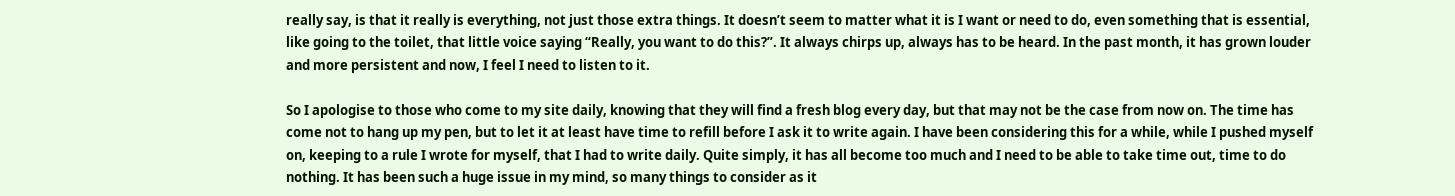really say, is that it really is everything, not just those extra things. It doesn’t seem to matter what it is I want or need to do, even something that is essential, like going to the toilet, that little voice saying “Really, you want to do this?”. It always chirps up, always has to be heard. In the past month, it has grown louder and more persistent and now, I feel I need to listen to it.

So I apologise to those who come to my site daily, knowing that they will find a fresh blog every day, but that may not be the case from now on. The time has come not to hang up my pen, but to let it at least have time to refill before I ask it to write again. I have been considering this for a while, while I pushed myself on, keeping to a rule I wrote for myself, that I had to write daily. Quite simply, it has all become too much and I need to be able to take time out, time to do nothing. It has been such a huge issue in my mind, so many things to consider as it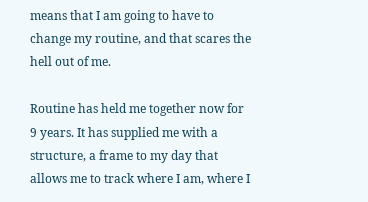means that I am going to have to change my routine, and that scares the hell out of me.

Routine has held me together now for 9 years. It has supplied me with a structure, a frame to my day that allows me to track where I am, where I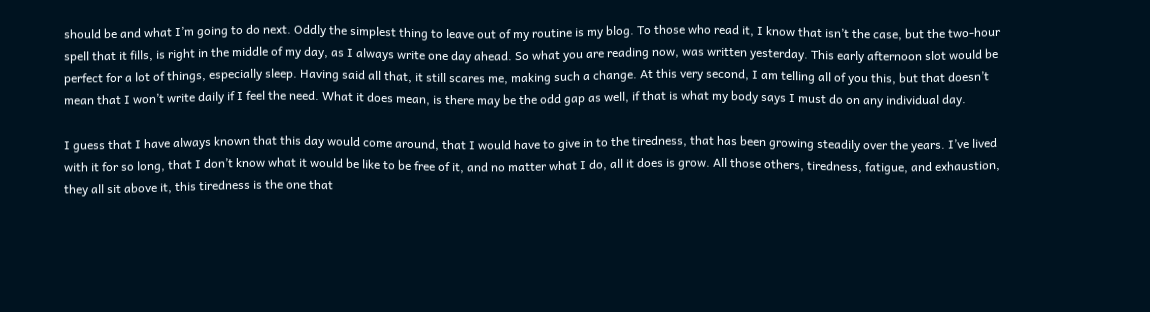should be and what I’m going to do next. Oddly the simplest thing to leave out of my routine is my blog. To those who read it, I know that isn’t the case, but the two-hour spell that it fills, is right in the middle of my day, as I always write one day ahead. So what you are reading now, was written yesterday. This early afternoon slot would be perfect for a lot of things, especially sleep. Having said all that, it still scares me, making such a change. At this very second, I am telling all of you this, but that doesn’t mean that I won’t write daily if I feel the need. What it does mean, is there may be the odd gap as well, if that is what my body says I must do on any individual day.

I guess that I have always known that this day would come around, that I would have to give in to the tiredness, that has been growing steadily over the years. I’ve lived with it for so long, that I don’t know what it would be like to be free of it, and no matter what I do, all it does is grow. All those others, tiredness, fatigue, and exhaustion, they all sit above it, this tiredness is the one that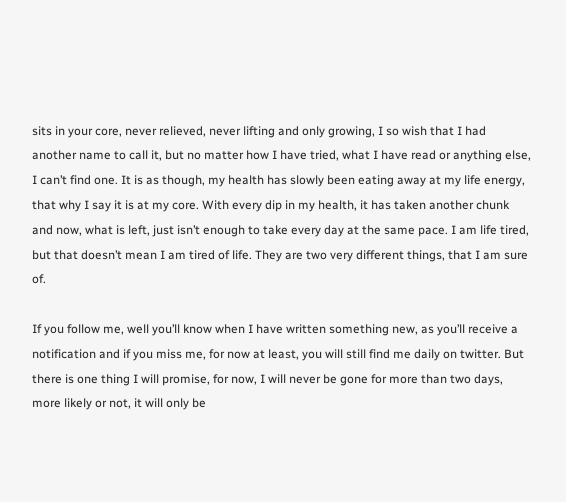sits in your core, never relieved, never lifting and only growing, I so wish that I had another name to call it, but no matter how I have tried, what I have read or anything else, I can’t find one. It is as though, my health has slowly been eating away at my life energy, that why I say it is at my core. With every dip in my health, it has taken another chunk and now, what is left, just isn’t enough to take every day at the same pace. I am life tired, but that doesn’t mean I am tired of life. They are two very different things, that I am sure of.

If you follow me, well you’ll know when I have written something new, as you’ll receive a notification and if you miss me, for now at least, you will still find me daily on twitter. But there is one thing I will promise, for now, I will never be gone for more than two days, more likely or not, it will only be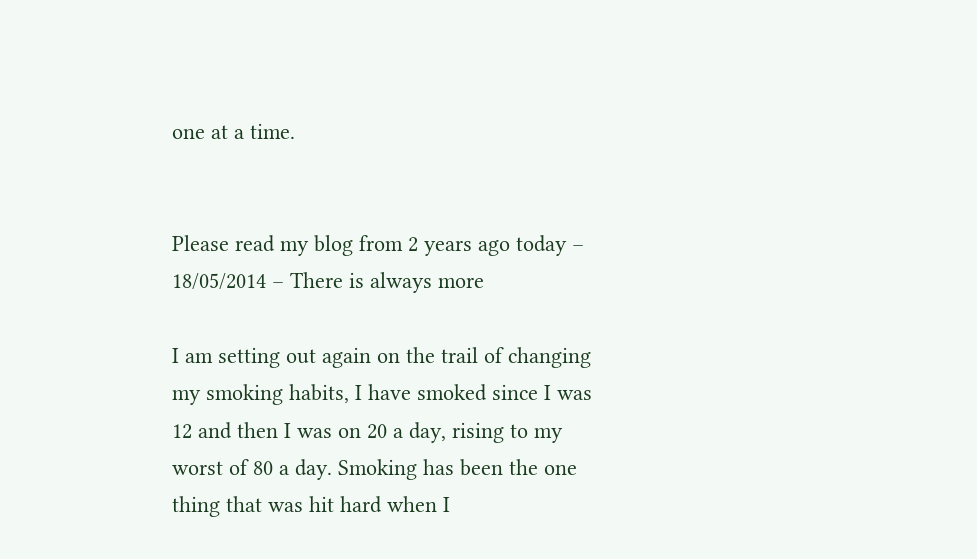one at a time.


Please read my blog from 2 years ago today – 18/05/2014 – There is always more

I am setting out again on the trail of changing my smoking habits, I have smoked since I was 12 and then I was on 20 a day, rising to my worst of 80 a day. Smoking has been the one thing that was hit hard when I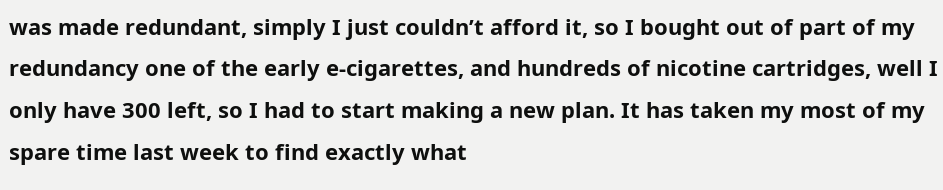was made redundant, simply I just couldn’t afford it, so I bought out of part of my redundancy one of the early e-cigarettes, and hundreds of nicotine cartridges, well I only have 300 left, so I had to start making a new plan. It has taken my most of my spare time last week to find exactly what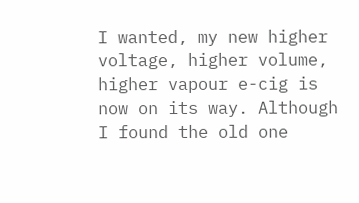I wanted, my new higher voltage, higher volume, higher vapour e-cig is now on its way. Although I found the old one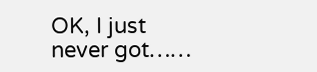OK, I just never got……